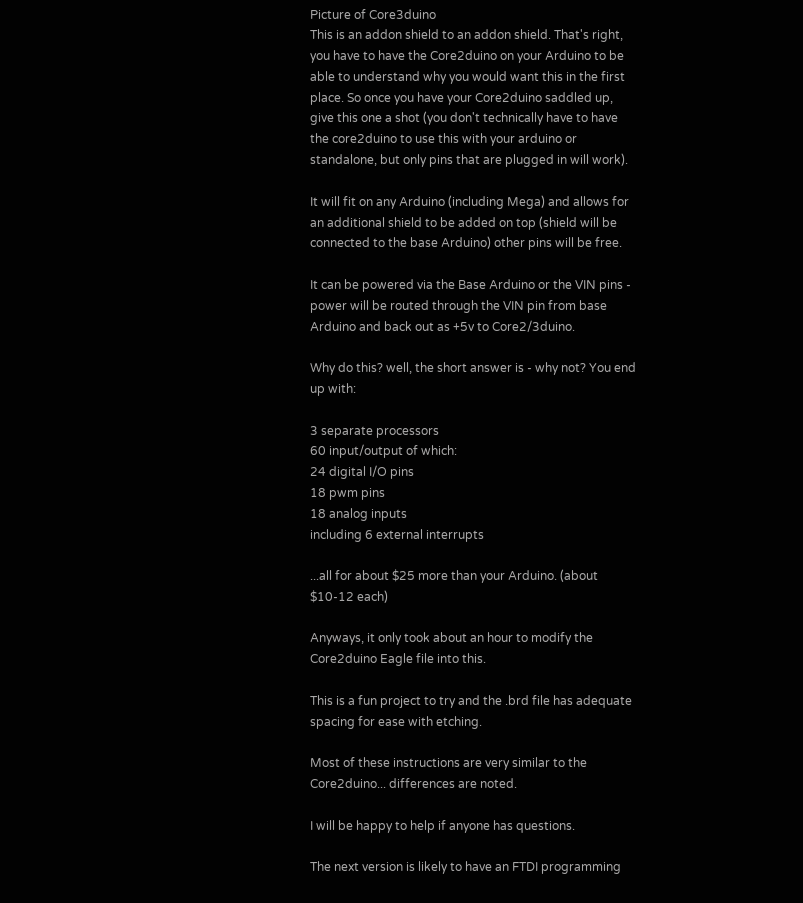Picture of Core3duino
This is an addon shield to an addon shield. That's right, you have to have the Core2duino on your Arduino to be able to understand why you would want this in the first place. So once you have your Core2duino saddled up, give this one a shot (you don't technically have to have the core2duino to use this with your arduino or standalone, but only pins that are plugged in will work).

It will fit on any Arduino (including Mega) and allows for an additional shield to be added on top (shield will be connected to the base Arduino) other pins will be free.

It can be powered via the Base Arduino or the VIN pins - power will be routed through the VIN pin from base Arduino and back out as +5v to Core2/3duino.

Why do this? well, the short answer is - why not? You end up with:

3 separate processors
60 input/output of which:
24 digital I/O pins
18 pwm pins
18 analog inputs
including 6 external interrupts

...all for about $25 more than your Arduino. (about $10-12 each)

Anyways, it only took about an hour to modify the Core2duino Eagle file into this.

This is a fun project to try and the .brd file has adequate spacing for ease with etching.

Most of these instructions are very similar to the Core2duino... differences are noted.

I will be happy to help if anyone has questions.

The next version is likely to have an FTDI programming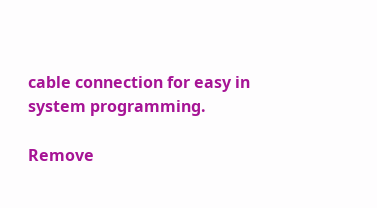cable connection for easy in system programming.

Remove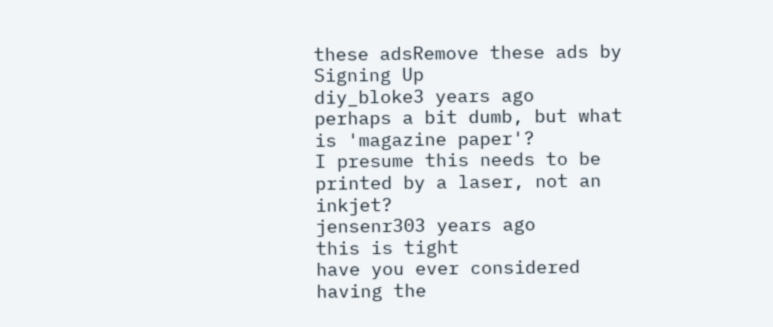these adsRemove these ads by Signing Up
diy_bloke3 years ago
perhaps a bit dumb, but what is 'magazine paper'?
I presume this needs to be printed by a laser, not an inkjet?
jensenr303 years ago
this is tight
have you ever considered having the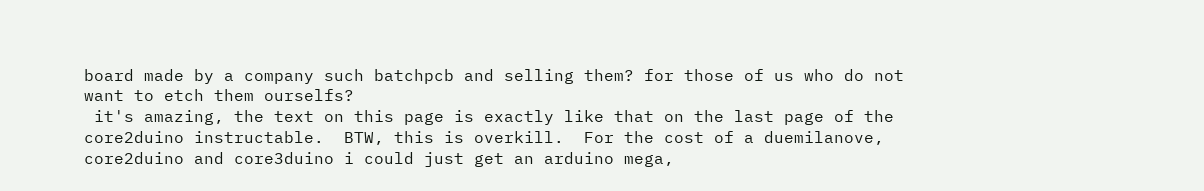board made by a company such batchpcb and selling them? for those of us who do not want to etch them ourselfs?
 it's amazing, the text on this page is exactly like that on the last page of the core2duino instructable.  BTW, this is overkill.  For the cost of a duemilanove, core2duino and core3duino i could just get an arduino mega,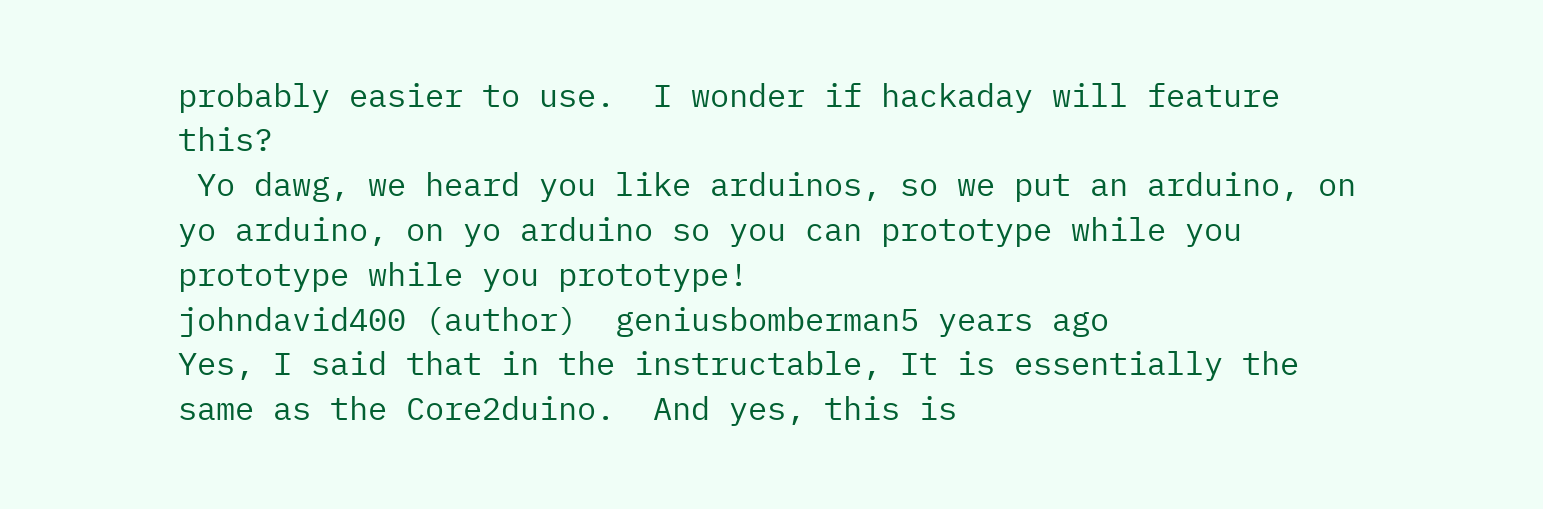probably easier to use.  I wonder if hackaday will feature this?
 Yo dawg, we heard you like arduinos, so we put an arduino, on yo arduino, on yo arduino so you can prototype while you prototype while you prototype!
johndavid400 (author)  geniusbomberman5 years ago
Yes, I said that in the instructable, It is essentially the same as the Core2duino.  And yes, this is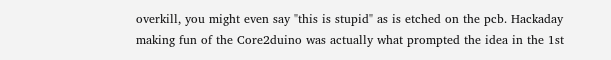overkill, you might even say "this is stupid" as is etched on the pcb. Hackaday making fun of the Core2duino was actually what prompted the idea in the 1st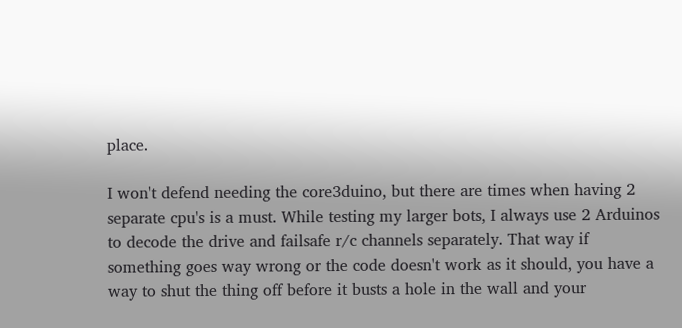place.

I won't defend needing the core3duino, but there are times when having 2 separate cpu's is a must. While testing my larger bots, I always use 2 Arduinos to decode the drive and failsafe r/c channels separately. That way if something goes way wrong or the code doesn't work as it should, you have a way to shut the thing off before it busts a hole in the wall and your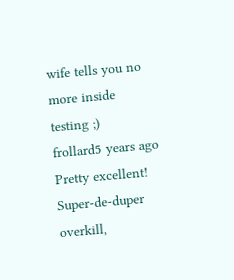wife tells you no more inside testing ;)
frollard5 years ago
Pretty excellent!  Super-de-duper overkill,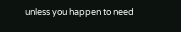unless you happen to need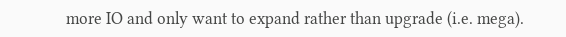more IO and only want to expand rather than upgrade (i.e. mega).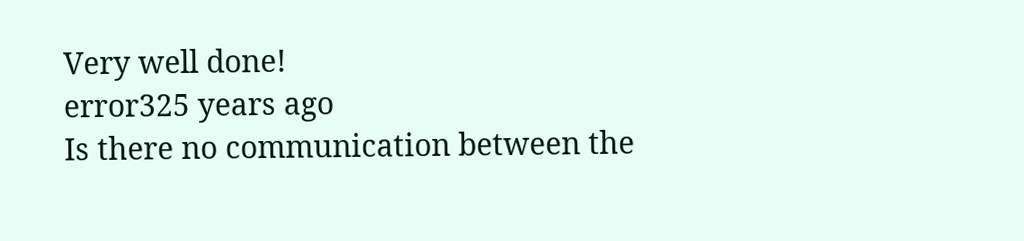Very well done!
error325 years ago
Is there no communication between the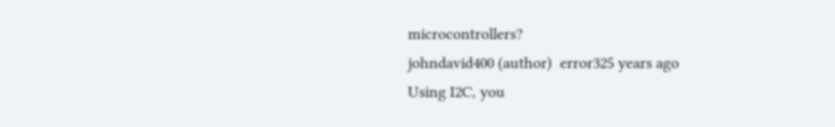microcontrollers?
johndavid400 (author)  error325 years ago
Using I2C, you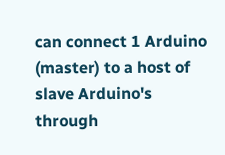can connect 1 Arduino (master) to a host of slave Arduino's through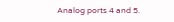Analog ports 4 and 5.